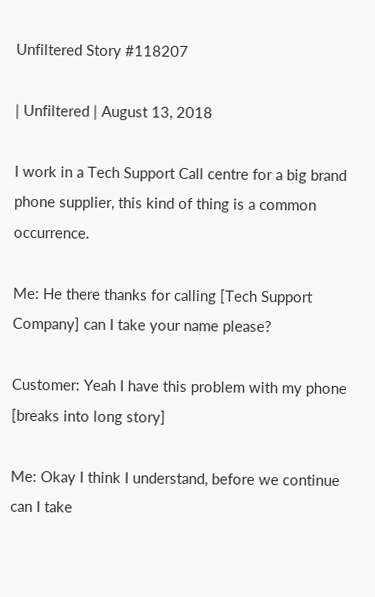Unfiltered Story #118207

| Unfiltered | August 13, 2018

I work in a Tech Support Call centre for a big brand phone supplier, this kind of thing is a common occurrence.

Me: He there thanks for calling [Tech Support Company] can I take your name please?

Customer: Yeah I have this problem with my phone [breaks into long story]

Me: Okay I think I understand, before we continue can I take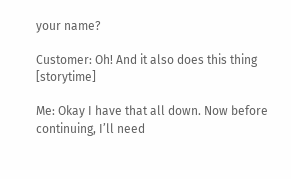your name?

Customer: Oh! And it also does this thing [storytime]

Me: Okay I have that all down. Now before continuing, I’ll need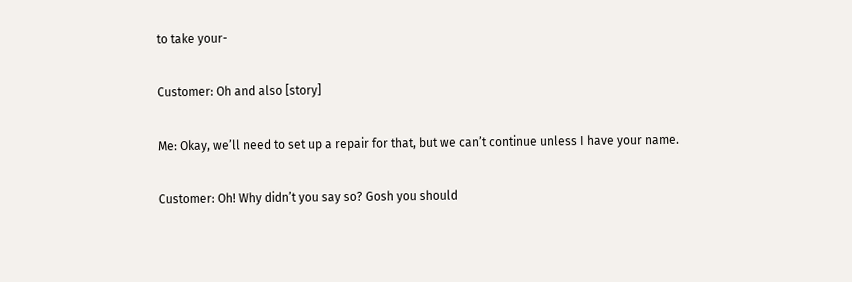to take your-

Customer: Oh and also [story]

Me: Okay, we’ll need to set up a repair for that, but we can’t continue unless I have your name.

Customer: Oh! Why didn’t you say so? Gosh you should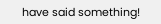have said something!